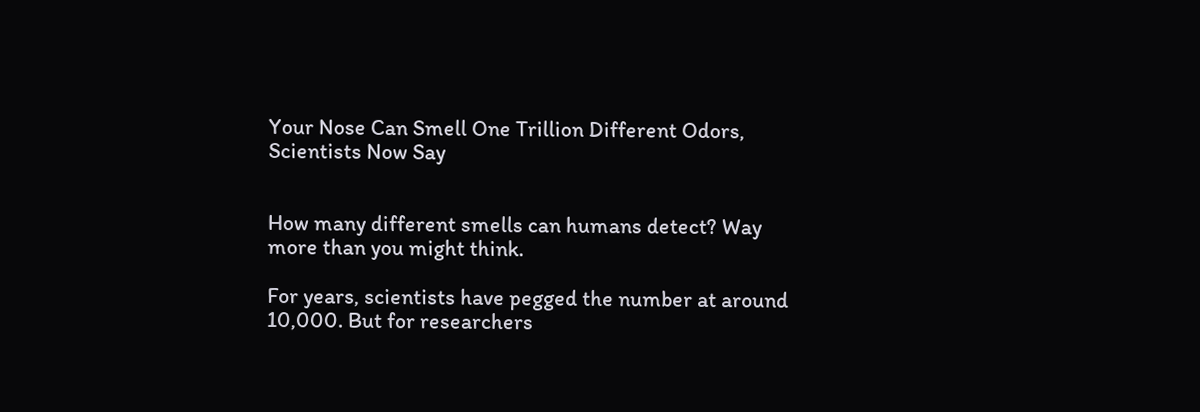Your Nose Can Smell One Trillion Different Odors, Scientists Now Say


How many different smells can humans detect? Way more than you might think.

For years, scientists have pegged the number at around 10,000. But for researchers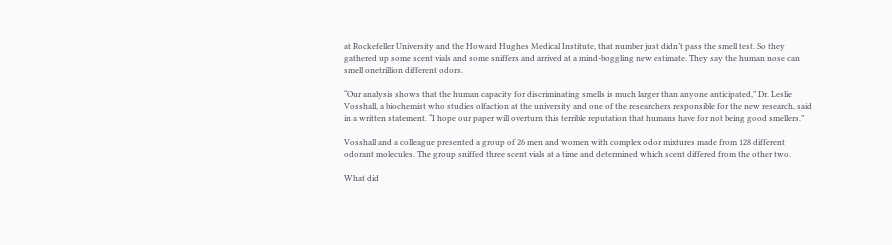at Rockefeller University and the Howard Hughes Medical Institute, that number just didn’t pass the smell test. So they gathered up some scent vials and some sniffers and arrived at a mind-boggling new estimate. They say the human nose can smell onetrillion different odors.

“Our analysis shows that the human capacity for discriminating smells is much larger than anyone anticipated,” Dr. Leslie Vosshall, a biochemist who studies olfaction at the university and one of the researchers responsible for the new research, said in a written statement. “I hope our paper will overturn this terrible reputation that humans have for not being good smellers.”

Vosshall and a colleague presented a group of 26 men and women with complex odor mixtures made from 128 different odorant molecules. The group sniffed three scent vials at a time and determined which scent differed from the other two.

What did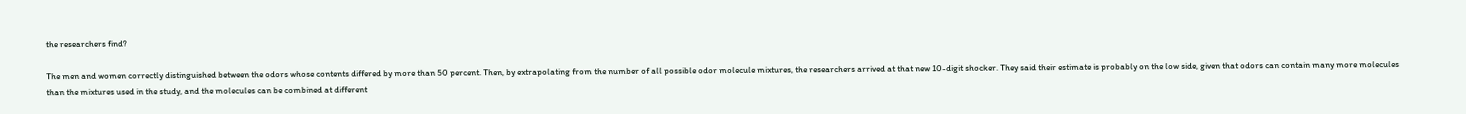the researchers find?

The men and women correctly distinguished between the odors whose contents differed by more than 50 percent. Then, by extrapolating from the number of all possible odor molecule mixtures, the researchers arrived at that new 10-digit shocker. They said their estimate is probably on the low side, given that odors can contain many more molecules than the mixtures used in the study, and the molecules can be combined at different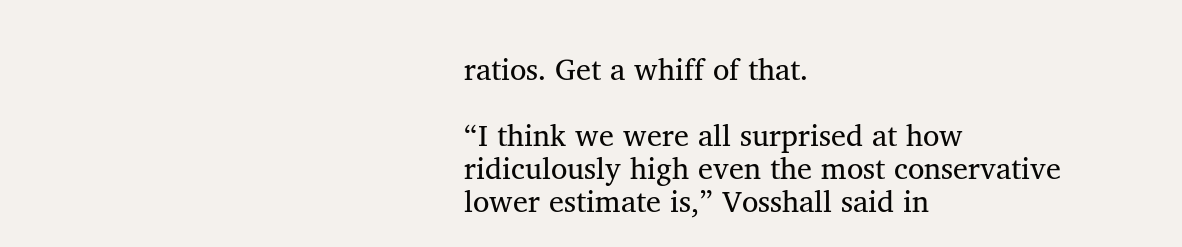ratios. Get a whiff of that.

“I think we were all surprised at how ridiculously high even the most conservative lower estimate is,” Vosshall said in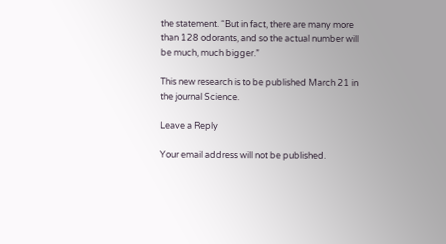the statement. “But in fact, there are many more than 128 odorants, and so the actual number will be much, much bigger.”

This new research is to be published March 21 in the journal Science.

Leave a Reply

Your email address will not be published.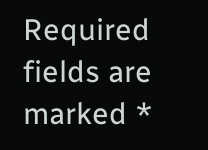Required fields are marked *